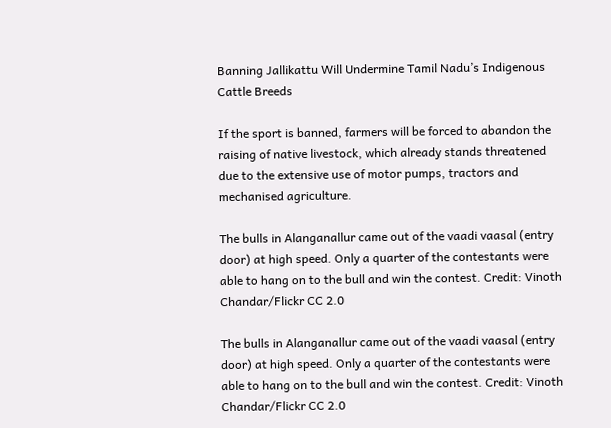Banning Jallikattu Will Undermine Tamil Nadu’s Indigenous Cattle Breeds

If the sport is banned, farmers will be forced to abandon the raising of native livestock, which already stands threatened due to the extensive use of motor pumps, tractors and mechanised agriculture.

The bulls in Alanganallur came out of the vaadi vaasal (entry door) at high speed. Only a quarter of the contestants were able to hang on to the bull and win the contest. Credit: Vinoth Chandar/Flickr CC 2.0

The bulls in Alanganallur came out of the vaadi vaasal (entry door) at high speed. Only a quarter of the contestants were able to hang on to the bull and win the contest. Credit: Vinoth Chandar/Flickr CC 2.0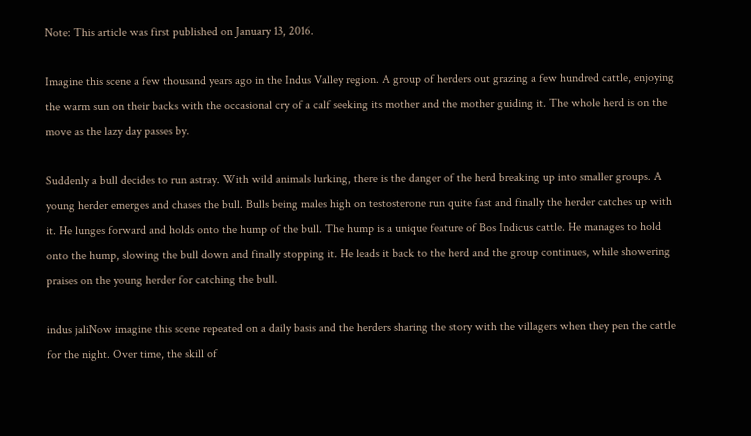Note: This article was first published on January 13, 2016.

Imagine this scene a few thousand years ago in the Indus Valley region. A group of herders out grazing a few hundred cattle, enjoying the warm sun on their backs with the occasional cry of a calf seeking its mother and the mother guiding it. The whole herd is on the move as the lazy day passes by.

Suddenly a bull decides to run astray. With wild animals lurking, there is the danger of the herd breaking up into smaller groups. A young herder emerges and chases the bull. Bulls being males high on testosterone run quite fast and finally the herder catches up with it. He lunges forward and holds onto the hump of the bull. The hump is a unique feature of Bos Indicus cattle. He manages to hold onto the hump, slowing the bull down and finally stopping it. He leads it back to the herd and the group continues, while showering praises on the young herder for catching the bull.

indus jaliNow imagine this scene repeated on a daily basis and the herders sharing the story with the villagers when they pen the cattle for the night. Over time, the skill of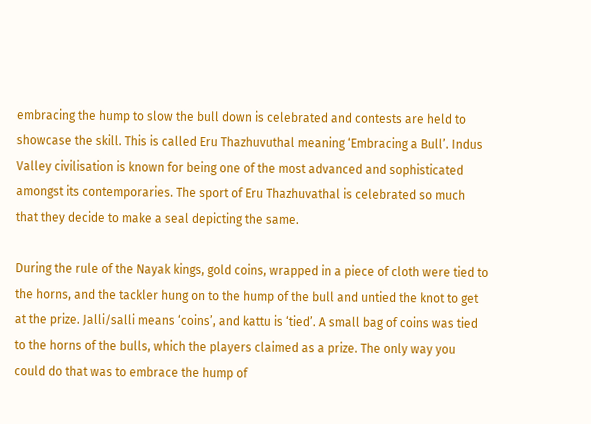embracing the hump to slow the bull down is celebrated and contests are held to showcase the skill. This is called Eru Thazhuvuthal meaning ‘Embracing a Bull’. Indus Valley civilisation is known for being one of the most advanced and sophisticated amongst its contemporaries. The sport of Eru Thazhuvathal is celebrated so much that they decide to make a seal depicting the same.

During the rule of the Nayak kings, gold coins, wrapped in a piece of cloth were tied to the horns, and the tackler hung on to the hump of the bull and untied the knot to get at the prize. Jalli/salli means ‘coins’, and kattu is ‘tied’. A small bag of coins was tied to the horns of the bulls, which the players claimed as a prize. The only way you could do that was to embrace the hump of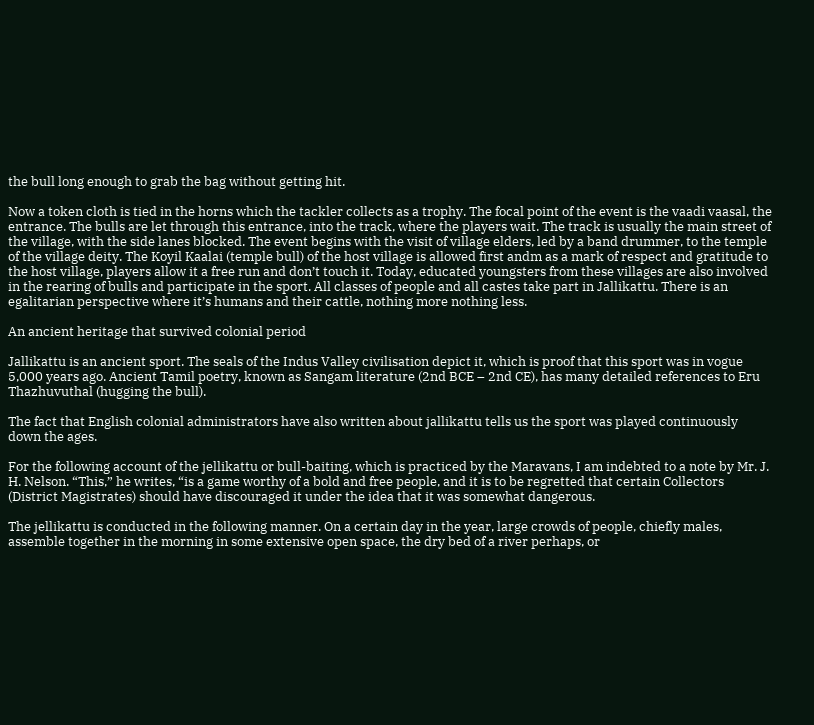the bull long enough to grab the bag without getting hit.

Now a token cloth is tied in the horns which the tackler collects as a trophy. The focal point of the event is the vaadi vaasal, the entrance. The bulls are let through this entrance, into the track, where the players wait. The track is usually the main street of the village, with the side lanes blocked. The event begins with the visit of village elders, led by a band drummer, to the temple of the village deity. The Koyil Kaalai (temple bull) of the host village is allowed first andm as a mark of respect and gratitude to the host village, players allow it a free run and don’t touch it. Today, educated youngsters from these villages are also involved in the rearing of bulls and participate in the sport. All classes of people and all castes take part in Jallikattu. There is an egalitarian perspective where it’s humans and their cattle, nothing more nothing less.

An ancient heritage that survived colonial period

Jallikattu is an ancient sport. The seals of the Indus Valley civilisation depict it, which is proof that this sport was in vogue 5,000 years ago. Ancient Tamil poetry, known as Sangam literature (2nd BCE – 2nd CE), has many detailed references to Eru Thazhuvuthal (hugging the bull).

The fact that English colonial administrators have also written about jallikattu tells us the sport was played continuously down the ages.

For the following account of the jellikattu or bull-baiting, which is practiced by the Maravans, I am indebted to a note by Mr. J. H. Nelson. “This,” he writes, “is a game worthy of a bold and free people, and it is to be regretted that certain Collectors (District Magistrates) should have discouraged it under the idea that it was somewhat dangerous.

The jellikattu is conducted in the following manner. On a certain day in the year, large crowds of people, chiefly males, assemble together in the morning in some extensive open space, the dry bed of a river perhaps, or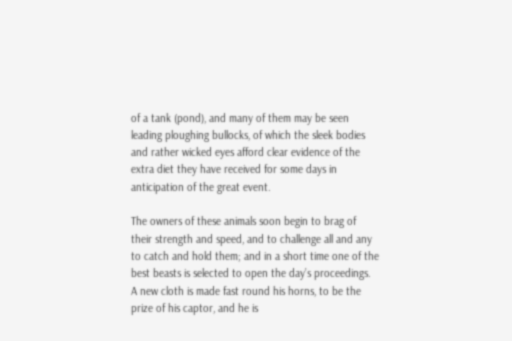of a tank (pond), and many of them may be seen leading ploughing bullocks, of which the sleek bodies and rather wicked eyes afford clear evidence of the extra diet they have received for some days in anticipation of the great event.

The owners of these animals soon begin to brag of their strength and speed, and to challenge all and any to catch and hold them; and in a short time one of the best beasts is selected to open the day’s proceedings. A new cloth is made fast round his horns, to be the prize of his captor, and he is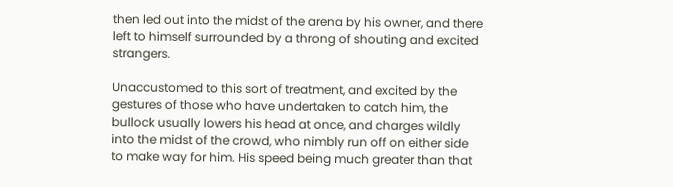then led out into the midst of the arena by his owner, and there left to himself surrounded by a throng of shouting and excited strangers.

Unaccustomed to this sort of treatment, and excited by the gestures of those who have undertaken to catch him, the bullock usually lowers his head at once, and charges wildly into the midst of the crowd, who nimbly run off on either side to make way for him. His speed being much greater than that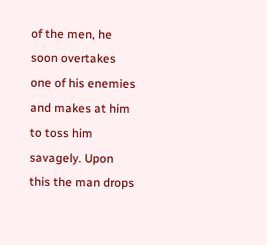of the men, he soon overtakes one of his enemies and makes at him to toss him savagely. Upon this the man drops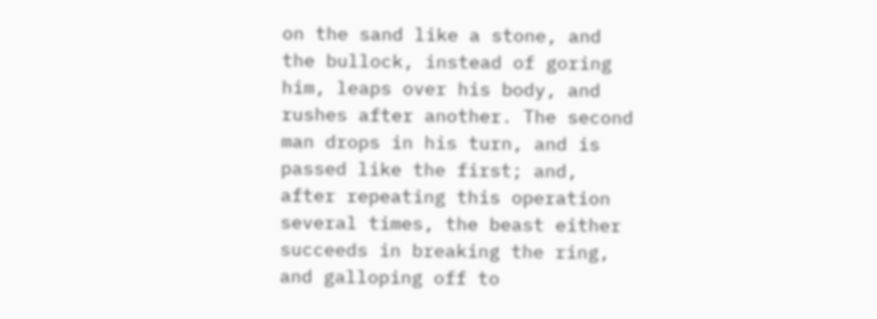on the sand like a stone, and the bullock, instead of goring him, leaps over his body, and rushes after another. The second man drops in his turn, and is passed like the first; and, after repeating this operation several times, the beast either succeeds in breaking the ring, and galloping off to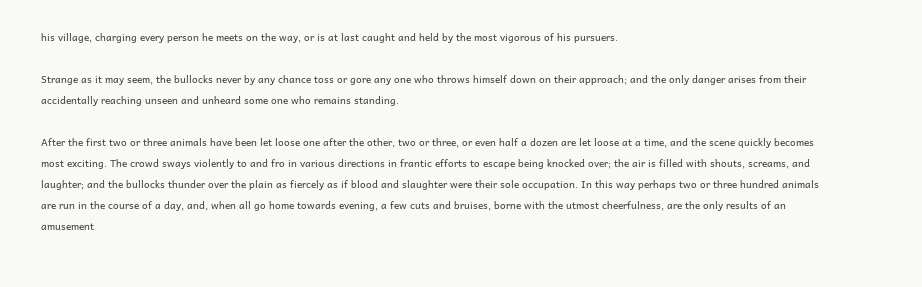his village, charging every person he meets on the way, or is at last caught and held by the most vigorous of his pursuers.

Strange as it may seem, the bullocks never by any chance toss or gore any one who throws himself down on their approach; and the only danger arises from their accidentally reaching unseen and unheard some one who remains standing.

After the first two or three animals have been let loose one after the other, two or three, or even half a dozen are let loose at a time, and the scene quickly becomes most exciting. The crowd sways violently to and fro in various directions in frantic efforts to escape being knocked over; the air is filled with shouts, screams, and laughter; and the bullocks thunder over the plain as fiercely as if blood and slaughter were their sole occupation. In this way perhaps two or three hundred animals are run in the course of a day, and, when all go home towards evening, a few cuts and bruises, borne with the utmost cheerfulness, are the only results of an amusement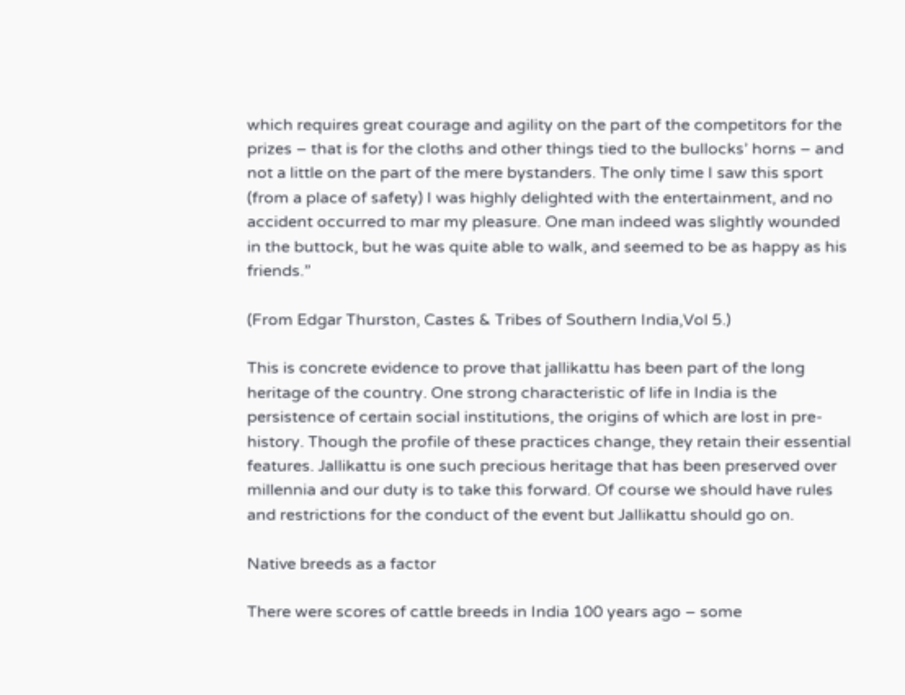which requires great courage and agility on the part of the competitors for the prizes – that is for the cloths and other things tied to the bullocks’ horns – and not a little on the part of the mere bystanders. The only time I saw this sport (from a place of safety) I was highly delighted with the entertainment, and no accident occurred to mar my pleasure. One man indeed was slightly wounded in the buttock, but he was quite able to walk, and seemed to be as happy as his friends.”

(From Edgar Thurston, Castes & Tribes of Southern India,Vol 5.)

This is concrete evidence to prove that jallikattu has been part of the long heritage of the country. One strong characteristic of life in India is the persistence of certain social institutions, the origins of which are lost in pre-history. Though the profile of these practices change, they retain their essential features. Jallikattu is one such precious heritage that has been preserved over millennia and our duty is to take this forward. Of course we should have rules and restrictions for the conduct of the event but Jallikattu should go on.

Native breeds as a factor

There were scores of cattle breeds in India 100 years ago – some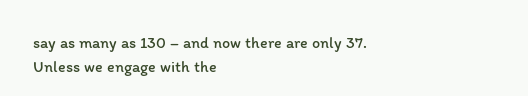say as many as 130 – and now there are only 37. Unless we engage with the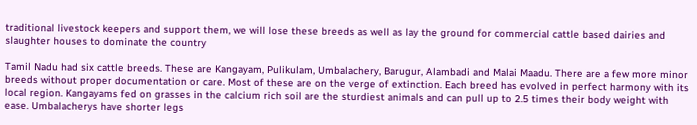traditional livestock keepers and support them, we will lose these breeds as well as lay the ground for commercial cattle based dairies and slaughter houses to dominate the country

Tamil Nadu had six cattle breeds. These are Kangayam, Pulikulam, Umbalachery, Barugur, Alambadi and Malai Maadu. There are a few more minor breeds without proper documentation or care. Most of these are on the verge of extinction. Each breed has evolved in perfect harmony with its local region. Kangayams fed on grasses in the calcium rich soil are the sturdiest animals and can pull up to 2.5 times their body weight with ease. Umbalacherys have shorter legs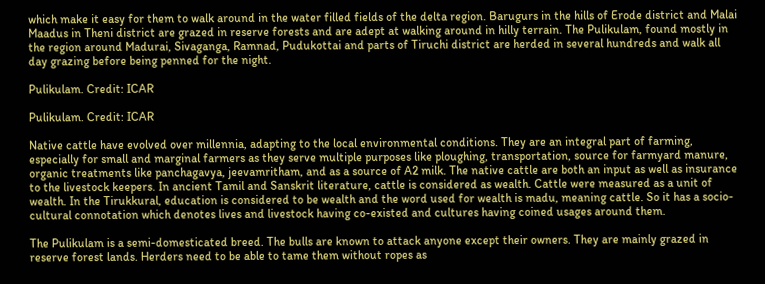which make it easy for them to walk around in the water filled fields of the delta region. Barugurs in the hills of Erode district and Malai Maadus in Theni district are grazed in reserve forests and are adept at walking around in hilly terrain. The Pulikulam, found mostly in the region around Madurai, Sivaganga, Ramnad, Pudukottai and parts of Tiruchi district are herded in several hundreds and walk all day grazing before being penned for the night.

Pulikulam. Credit: ICAR

Pulikulam. Credit: ICAR

Native cattle have evolved over millennia, adapting to the local environmental conditions. They are an integral part of farming, especially for small and marginal farmers as they serve multiple purposes like ploughing, transportation, source for farmyard manure, organic treatments like panchagavya, jeevamritham, and as a source of A2 milk. The native cattle are both an input as well as insurance to the livestock keepers. In ancient Tamil and Sanskrit literature, cattle is considered as wealth. Cattle were measured as a unit of wealth. In the Tirukkural, education is considered to be wealth and the word used for wealth is madu, meaning cattle. So it has a socio-cultural connotation which denotes lives and livestock having co-existed and cultures having coined usages around them.

The Pulikulam is a semi-domesticated breed. The bulls are known to attack anyone except their owners. They are mainly grazed in reserve forest lands. Herders need to be able to tame them without ropes as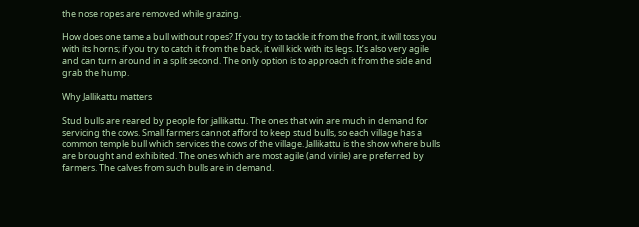the nose ropes are removed while grazing.

How does one tame a bull without ropes? If you try to tackle it from the front, it will toss you with its horns; if you try to catch it from the back, it will kick with its legs. It’s also very agile and can turn around in a split second. The only option is to approach it from the side and grab the hump.

Why Jallikattu matters

Stud bulls are reared by people for jallikattu. The ones that win are much in demand for servicing the cows. Small farmers cannot afford to keep stud bulls, so each village has a common temple bull which services the cows of the village. Jallikattu is the show where bulls are brought and exhibited. The ones which are most agile (and virile) are preferred by farmers. The calves from such bulls are in demand.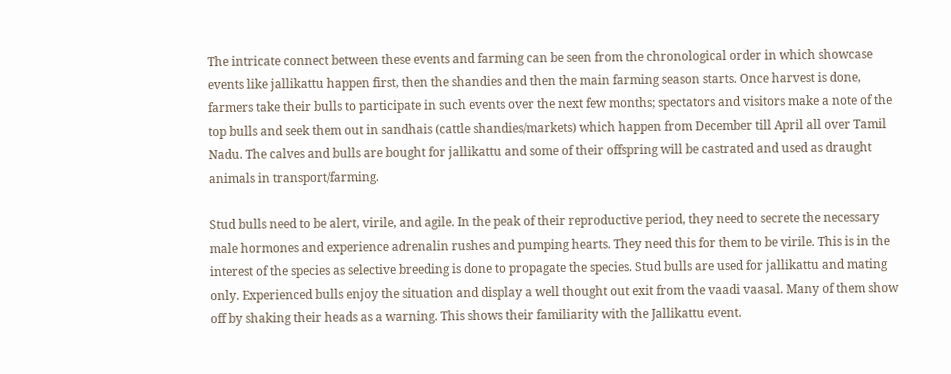The intricate connect between these events and farming can be seen from the chronological order in which showcase events like jallikattu happen first, then the shandies and then the main farming season starts. Once harvest is done, farmers take their bulls to participate in such events over the next few months; spectators and visitors make a note of the top bulls and seek them out in sandhais (cattle shandies/markets) which happen from December till April all over Tamil Nadu. The calves and bulls are bought for jallikattu and some of their offspring will be castrated and used as draught animals in transport/farming.

Stud bulls need to be alert, virile, and agile. In the peak of their reproductive period, they need to secrete the necessary male hormones and experience adrenalin rushes and pumping hearts. They need this for them to be virile. This is in the interest of the species as selective breeding is done to propagate the species. Stud bulls are used for jallikattu and mating only. Experienced bulls enjoy the situation and display a well thought out exit from the vaadi vaasal. Many of them show off by shaking their heads as a warning. This shows their familiarity with the Jallikattu event.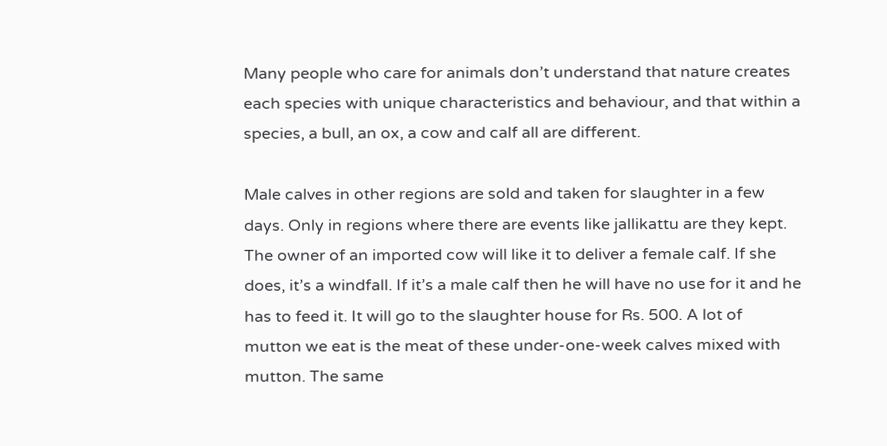Many people who care for animals don’t understand that nature creates each species with unique characteristics and behaviour, and that within a species, a bull, an ox, a cow and calf all are different.

Male calves in other regions are sold and taken for slaughter in a few days. Only in regions where there are events like jallikattu are they kept. The owner of an imported cow will like it to deliver a female calf. If she does, it’s a windfall. If it’s a male calf then he will have no use for it and he has to feed it. It will go to the slaughter house for Rs. 500. A lot of mutton we eat is the meat of these under-one-week calves mixed with mutton. The same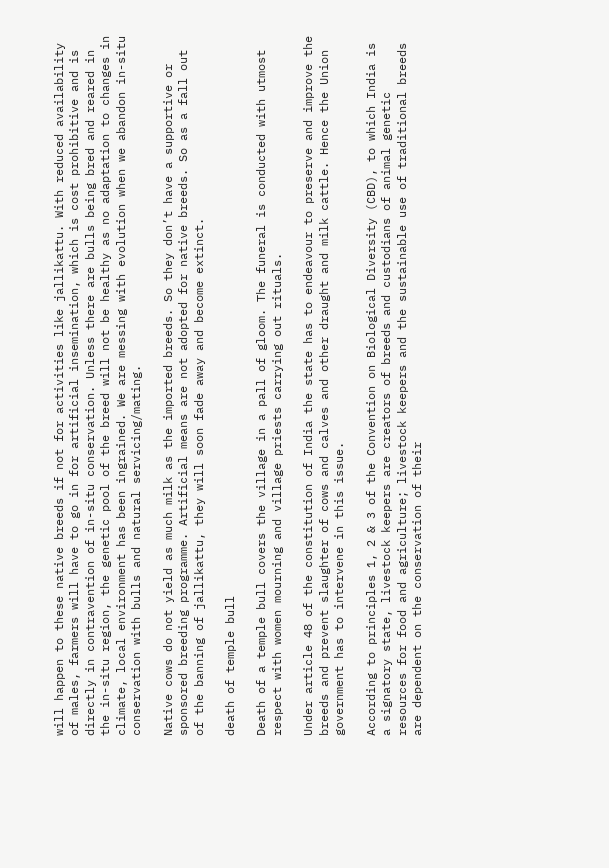will happen to these native breeds if not for activities like jallikattu. With reduced availability of males, farmers will have to go in for artificial insemination, which is cost prohibitive and is directly in contravention of in-situ conservation. Unless there are bulls being bred and reared in the in-situ region, the genetic pool of the breed will not be healthy as no adaptation to changes in climate, local environment has been ingrained. We are messing with evolution when we abandon in-situ conservation with bulls and natural servicing/mating.

Native cows do not yield as much milk as the imported breeds. So they don’t have a supportive or sponsored breeding programme. Artificial means are not adopted for native breeds. So as a fall out of the banning of jallikattu, they will soon fade away and become extinct.

death of temple bull

Death of a temple bull covers the village in a pall of gloom. The funeral is conducted with utmost respect with women mourning and village priests carrying out rituals.

Under article 48 of the constitution of India the state has to endeavour to preserve and improve the breeds and prevent slaughter of cows and calves and other draught and milk cattle. Hence the Union government has to intervene in this issue.

According to principles 1, 2 & 3 of the Convention on Biological Diversity (CBD), to which India is a signatory state, livestock keepers are creators of breeds and custodians of animal genetic resources for food and agriculture; livestock keepers and the sustainable use of traditional breeds are dependent on the conservation of their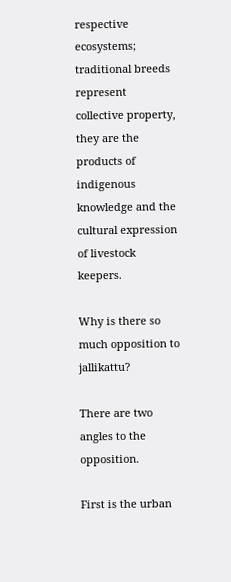respective ecosystems; traditional breeds represent collective property, they are the products of indigenous knowledge and the cultural expression of livestock keepers.

Why is there so much opposition to jallikattu?

There are two angles to the opposition.

First is the urban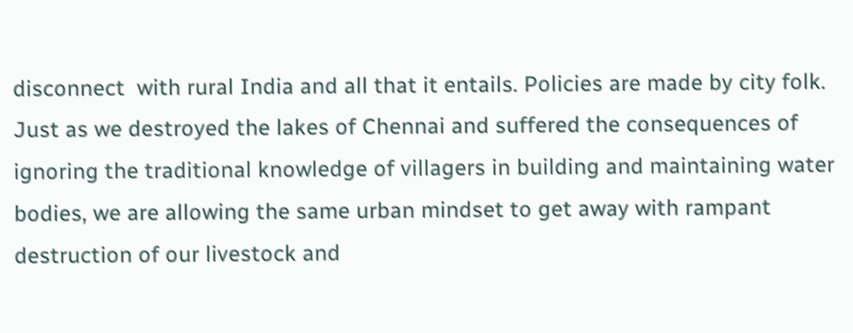disconnect  with rural India and all that it entails. Policies are made by city folk. Just as we destroyed the lakes of Chennai and suffered the consequences of ignoring the traditional knowledge of villagers in building and maintaining water bodies, we are allowing the same urban mindset to get away with rampant destruction of our livestock and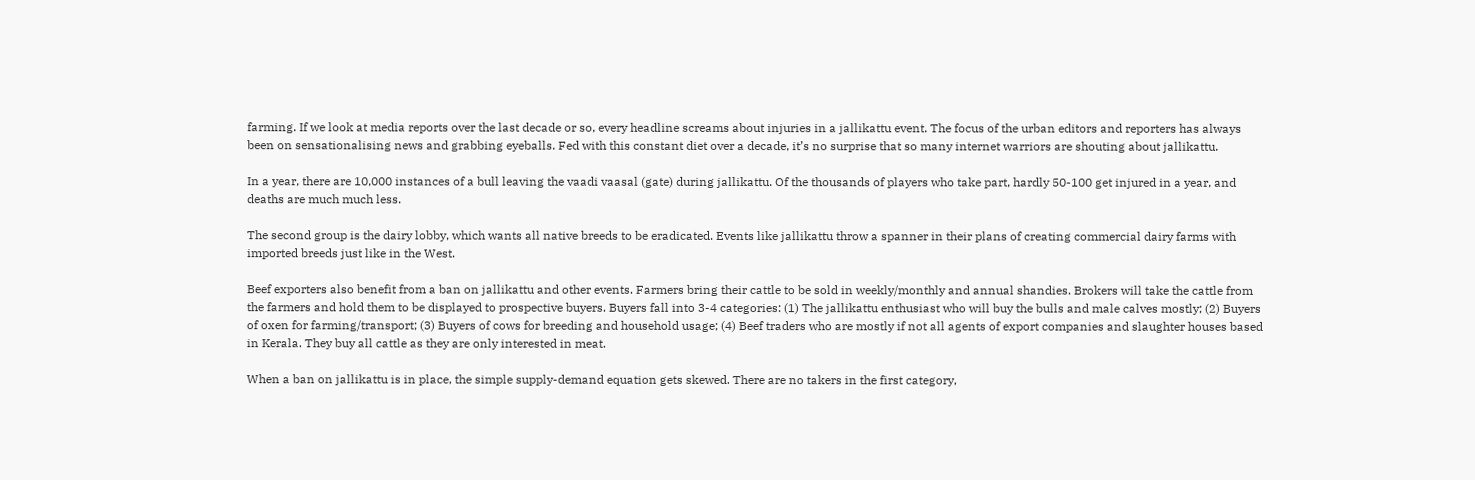farming. If we look at media reports over the last decade or so, every headline screams about injuries in a jallikattu event. The focus of the urban editors and reporters has always been on sensationalising news and grabbing eyeballs. Fed with this constant diet over a decade, it’s no surprise that so many internet warriors are shouting about jallikattu.

In a year, there are 10,000 instances of a bull leaving the vaadi vaasal (gate) during jallikattu. Of the thousands of players who take part, hardly 50-100 get injured in a year, and deaths are much much less.

The second group is the dairy lobby, which wants all native breeds to be eradicated. Events like jallikattu throw a spanner in their plans of creating commercial dairy farms with imported breeds just like in the West.

Beef exporters also benefit from a ban on jallikattu and other events. Farmers bring their cattle to be sold in weekly/monthly and annual shandies. Brokers will take the cattle from the farmers and hold them to be displayed to prospective buyers. Buyers fall into 3-4 categories: (1) The jallikattu enthusiast who will buy the bulls and male calves mostly; (2) Buyers of oxen for farming/transport; (3) Buyers of cows for breeding and household usage; (4) Beef traders who are mostly if not all agents of export companies and slaughter houses based in Kerala. They buy all cattle as they are only interested in meat.

When a ban on jallikattu is in place, the simple supply-demand equation gets skewed. There are no takers in the first category,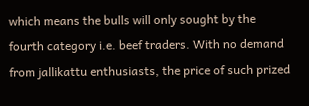which means the bulls will only sought by the fourth category i.e. beef traders. With no demand from jallikattu enthusiasts, the price of such prized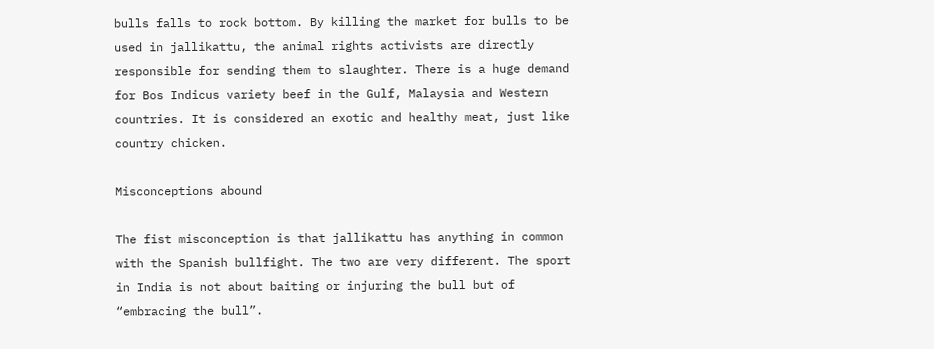bulls falls to rock bottom. By killing the market for bulls to be used in jallikattu, the animal rights activists are directly responsible for sending them to slaughter. There is a huge demand for Bos Indicus variety beef in the Gulf, Malaysia and Western countries. It is considered an exotic and healthy meat, just like country chicken.

Misconceptions abound

The fist misconception is that jallikattu has anything in common with the Spanish bullfight. The two are very different. The sport in India is not about baiting or injuring the bull but of “embracing the bull”.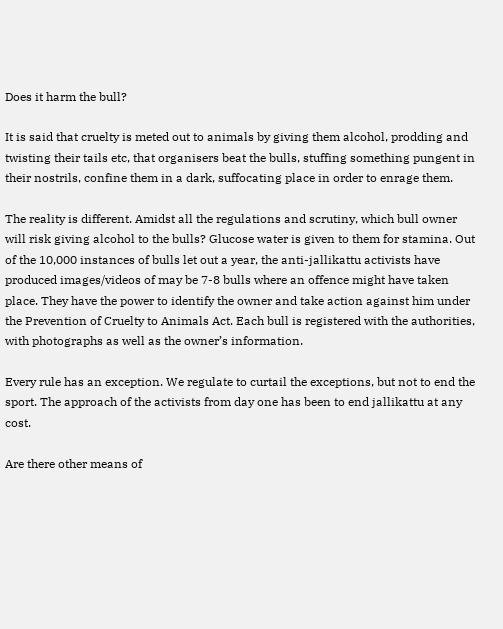Does it harm the bull?

It is said that cruelty is meted out to animals by giving them alcohol, prodding and twisting their tails etc, that organisers beat the bulls, stuffing something pungent in their nostrils, confine them in a dark, suffocating place in order to enrage them.

The reality is different. Amidst all the regulations and scrutiny, which bull owner will risk giving alcohol to the bulls? Glucose water is given to them for stamina. Out of the 10,000 instances of bulls let out a year, the anti-jallikattu activists have produced images/videos of may be 7-8 bulls where an offence might have taken place. They have the power to identify the owner and take action against him under the Prevention of Cruelty to Animals Act. Each bull is registered with the authorities, with photographs as well as the owner’s information.

Every rule has an exception. We regulate to curtail the exceptions, but not to end the sport. The approach of the activists from day one has been to end jallikattu at any cost.

Are there other means of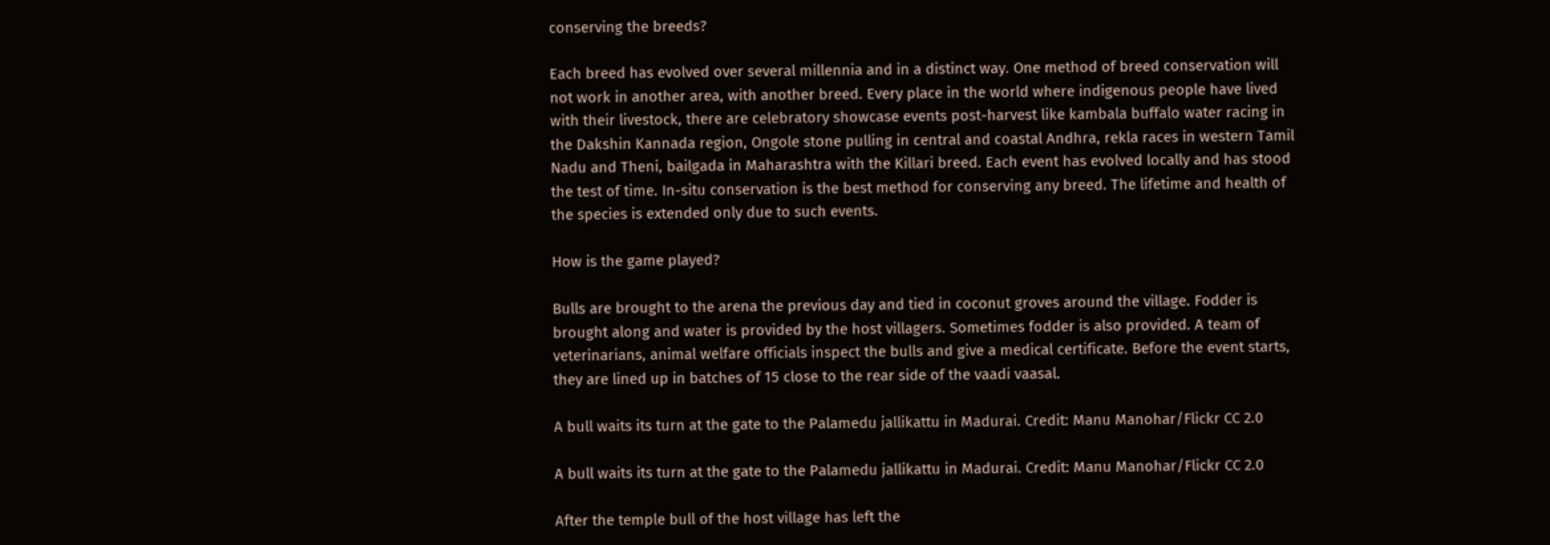conserving the breeds?

Each breed has evolved over several millennia and in a distinct way. One method of breed conservation will not work in another area, with another breed. Every place in the world where indigenous people have lived with their livestock, there are celebratory showcase events post-harvest like kambala buffalo water racing in the Dakshin Kannada region, Ongole stone pulling in central and coastal Andhra, rekla races in western Tamil Nadu and Theni, bailgada in Maharashtra with the Killari breed. Each event has evolved locally and has stood the test of time. In-situ conservation is the best method for conserving any breed. The lifetime and health of the species is extended only due to such events.

How is the game played?

Bulls are brought to the arena the previous day and tied in coconut groves around the village. Fodder is brought along and water is provided by the host villagers. Sometimes fodder is also provided. A team of veterinarians, animal welfare officials inspect the bulls and give a medical certificate. Before the event starts, they are lined up in batches of 15 close to the rear side of the vaadi vaasal.

A bull waits its turn at the gate to the Palamedu jallikattu in Madurai. Credit: Manu Manohar/Flickr CC 2.0

A bull waits its turn at the gate to the Palamedu jallikattu in Madurai. Credit: Manu Manohar/Flickr CC 2.0

After the temple bull of the host village has left the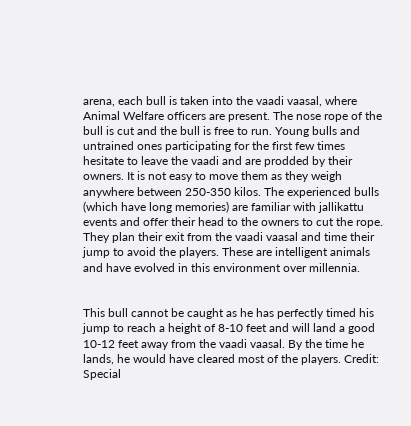arena, each bull is taken into the vaadi vaasal, where Animal Welfare officers are present. The nose rope of the bull is cut and the bull is free to run. Young bulls and untrained ones participating for the first few times hesitate to leave the vaadi and are prodded by their owners. It is not easy to move them as they weigh anywhere between 250-350 kilos. The experienced bulls (which have long memories) are familiar with jallikattu events and offer their head to the owners to cut the rope. They plan their exit from the vaadi vaasal and time their jump to avoid the players. These are intelligent animals and have evolved in this environment over millennia.


This bull cannot be caught as he has perfectly timed his jump to reach a height of 8-10 feet and will land a good 10-12 feet away from the vaadi vaasal. By the time he lands, he would have cleared most of the players. Credit: Special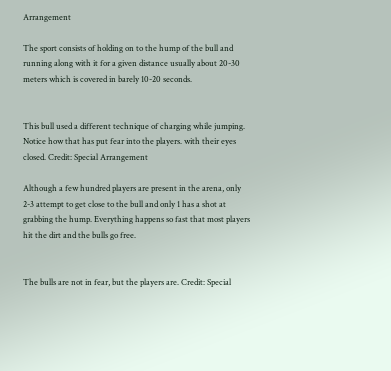Arrangement

The sport consists of holding on to the hump of the bull and running along with it for a given distance usually about 20-30 meters which is covered in barely 10-20 seconds.


This bull used a different technique of charging while jumping. Notice how that has put fear into the players. with their eyes closed. Credit: Special Arrangement

Although a few hundred players are present in the arena, only 2-3 attempt to get close to the bull and only 1 has a shot at grabbing the hump. Everything happens so fast that most players hit the dirt and the bulls go free.


The bulls are not in fear, but the players are. Credit: Special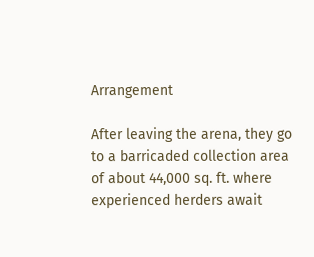Arrangement

After leaving the arena, they go to a barricaded collection area of about 44,000 sq. ft. where experienced herders await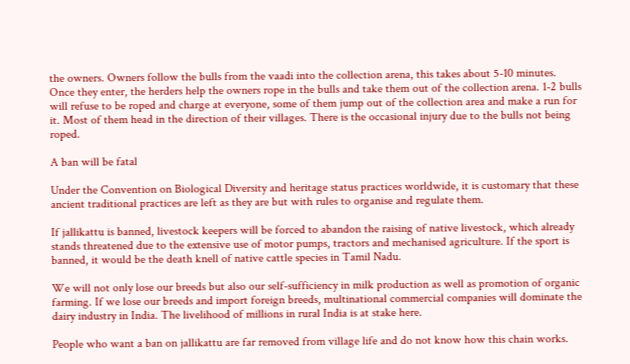the owners. Owners follow the bulls from the vaadi into the collection arena, this takes about 5-10 minutes. Once they enter, the herders help the owners rope in the bulls and take them out of the collection arena. 1-2 bulls will refuse to be roped and charge at everyone, some of them jump out of the collection area and make a run for it. Most of them head in the direction of their villages. There is the occasional injury due to the bulls not being roped.

A ban will be fatal

Under the Convention on Biological Diversity and heritage status practices worldwide, it is customary that these ancient traditional practices are left as they are but with rules to organise and regulate them.

If jallikattu is banned, livestock keepers will be forced to abandon the raising of native livestock, which already stands threatened due to the extensive use of motor pumps, tractors and mechanised agriculture. If the sport is banned, it would be the death knell of native cattle species in Tamil Nadu.

We will not only lose our breeds but also our self-sufficiency in milk production as well as promotion of organic farming. If we lose our breeds and import foreign breeds, multinational commercial companies will dominate the dairy industry in India. The livelihood of millions in rural India is at stake here.

People who want a ban on jallikattu are far removed from village life and do not know how this chain works.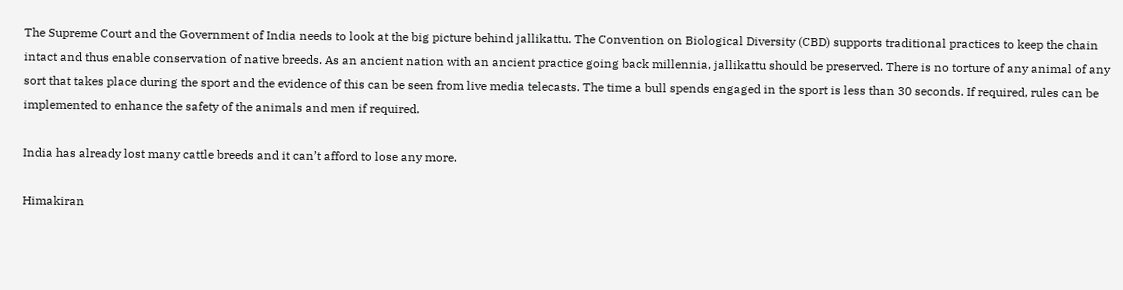The Supreme Court and the Government of India needs to look at the big picture behind jallikattu. The Convention on Biological Diversity (CBD) supports traditional practices to keep the chain intact and thus enable conservation of native breeds. As an ancient nation with an ancient practice going back millennia, jallikattu should be preserved. There is no torture of any animal of any sort that takes place during the sport and the evidence of this can be seen from live media telecasts. The time a bull spends engaged in the sport is less than 30 seconds. If required, rules can be implemented to enhance the safety of the animals and men if required.

India has already lost many cattle breeds and it can’t afford to lose any more.

Himakiran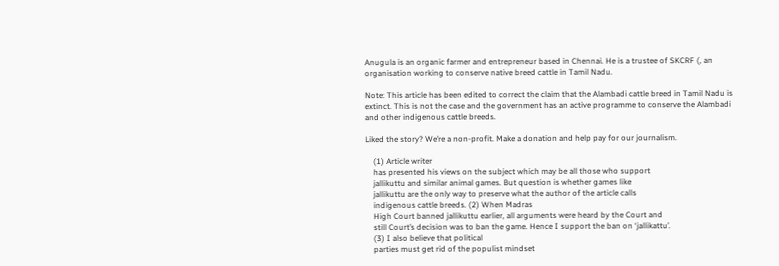Anugula is an organic farmer and entrepreneur based in Chennai. He is a trustee of SKCRF (, an organisation working to conserve native breed cattle in Tamil Nadu.

Note: This article has been edited to correct the claim that the Alambadi cattle breed in Tamil Nadu is extinct. This is not the case and the government has an active programme to conserve the Alambadi and other indigenous cattle breeds.

Liked the story? We’re a non-profit. Make a donation and help pay for our journalism.

    (1) Article writer
    has presented his views on the subject which may be all those who support
    jallikuttu and similar animal games. But question is whether games like
    jallikuttu are the only way to preserve what the author of the article calls
    indigenous cattle breeds. (2) When Madras
    High Court banned jallikuttu earlier, all arguments were heard by the Court and
    still Court’s decision was to ban the game. Hence I support the ban on ‘jallikattu’.
    (3) I also believe that political
    parties must get rid of the populist mindset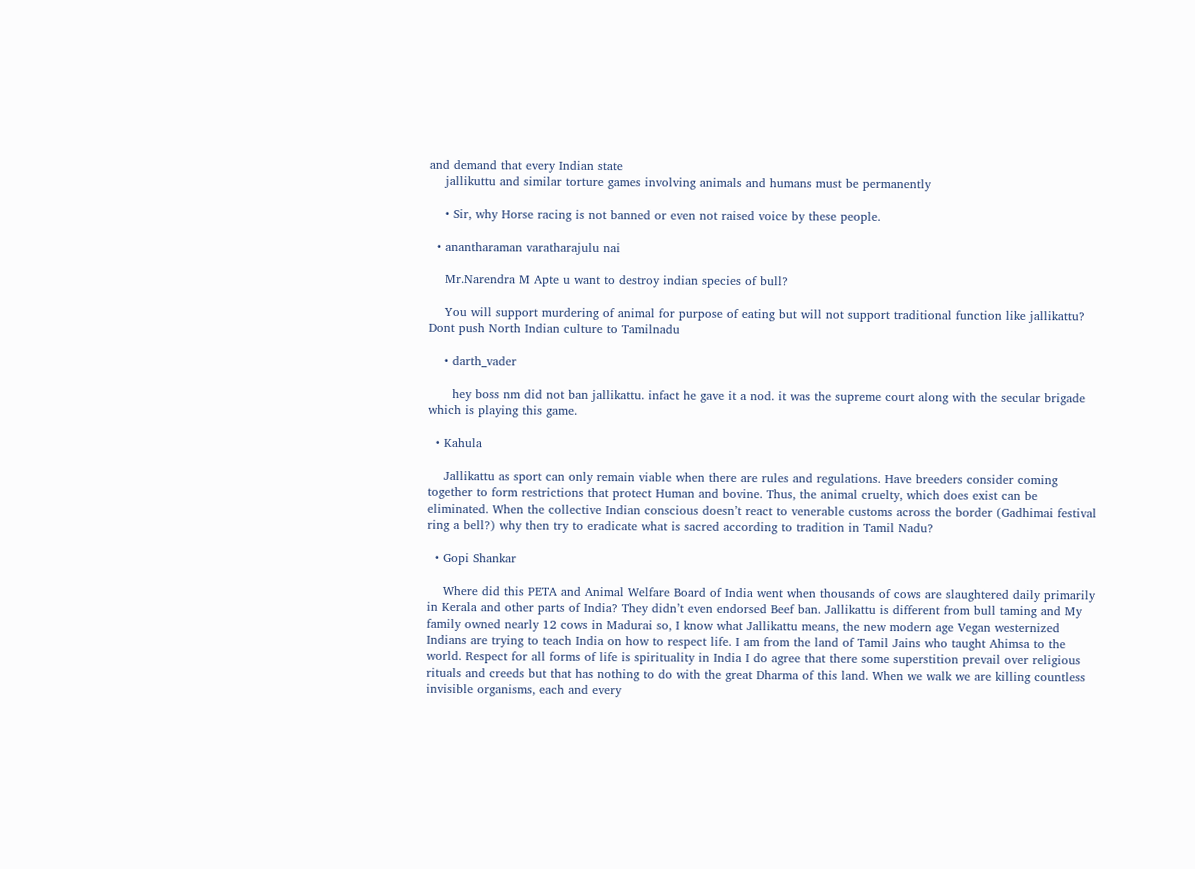and demand that every Indian state
    jallikuttu and similar torture games involving animals and humans must be permanently

    • Sir, why Horse racing is not banned or even not raised voice by these people.

  • anantharaman varatharajulu nai

    Mr.Narendra M Apte u want to destroy indian species of bull?

    You will support murdering of animal for purpose of eating but will not support traditional function like jallikattu? Dont push North Indian culture to Tamilnadu

    • darth_vader

      hey boss nm did not ban jallikattu. infact he gave it a nod. it was the supreme court along with the secular brigade which is playing this game.

  • Kahula

    Jallikattu as sport can only remain viable when there are rules and regulations. Have breeders consider coming together to form restrictions that protect Human and bovine. Thus, the animal cruelty, which does exist can be eliminated. When the collective Indian conscious doesn’t react to venerable customs across the border (Gadhimai festival ring a bell?) why then try to eradicate what is sacred according to tradition in Tamil Nadu?

  • Gopi Shankar

    Where did this PETA and Animal Welfare Board of India went when thousands of cows are slaughtered daily primarily in Kerala and other parts of India? They didn’t even endorsed Beef ban. Jallikattu is different from bull taming and My family owned nearly 12 cows in Madurai so, I know what Jallikattu means, the new modern age Vegan westernized Indians are trying to teach India on how to respect life. I am from the land of Tamil Jains who taught Ahimsa to the world. Respect for all forms of life is spirituality in India I do agree that there some superstition prevail over religious rituals and creeds but that has nothing to do with the great Dharma of this land. When we walk we are killing countless invisible organisms, each and every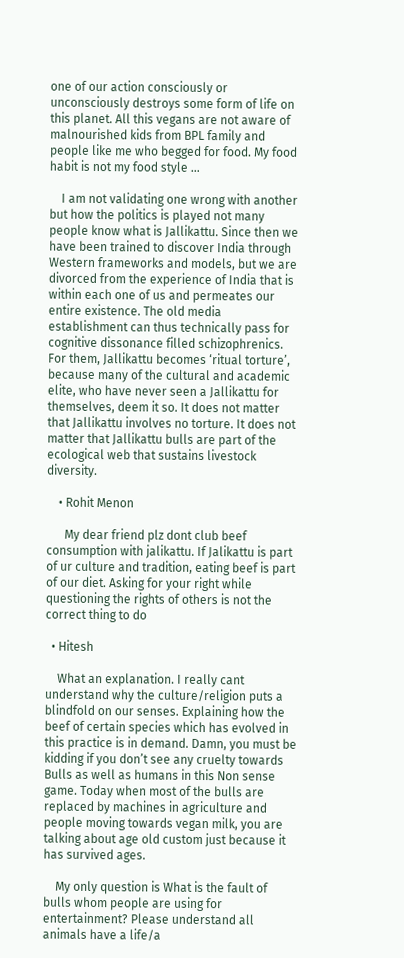one of our action consciously or unconsciously destroys some form of life on this planet. All this vegans are not aware of malnourished kids from BPL family and people like me who begged for food. My food habit is not my food style …

    I am not validating one wrong with another but how the politics is played not many people know what is Jallikattu. Since then we have been trained to discover India through Western frameworks and models, but we are divorced from the experience of India that is within each one of us and permeates our entire existence. The old media establishment can thus technically pass for cognitive dissonance filled schizophrenics. For them, Jallikattu becomes ‘ritual torture’, because many of the cultural and academic elite, who have never seen a Jallikattu for themselves, deem it so. It does not matter that Jallikattu involves no torture. It does not matter that Jallikattu bulls are part of the ecological web that sustains livestock diversity.

    • Rohit Menon

      My dear friend plz dont club beef consumption with jalikattu. If Jalikattu is part of ur culture and tradition, eating beef is part of our diet. Asking for your right while questioning the rights of others is not the correct thing to do

  • Hitesh

    What an explanation. I really cant understand why the culture/religion puts a blindfold on our senses. Explaining how the beef of certain species which has evolved in this practice is in demand. Damn, you must be kidding if you don’t see any cruelty towards Bulls as well as humans in this Non sense game. Today when most of the bulls are replaced by machines in agriculture and people moving towards vegan milk, you are talking about age old custom just because it has survived ages.

    My only question is What is the fault of bulls whom people are using for entertainment? Please understand all animals have a life/a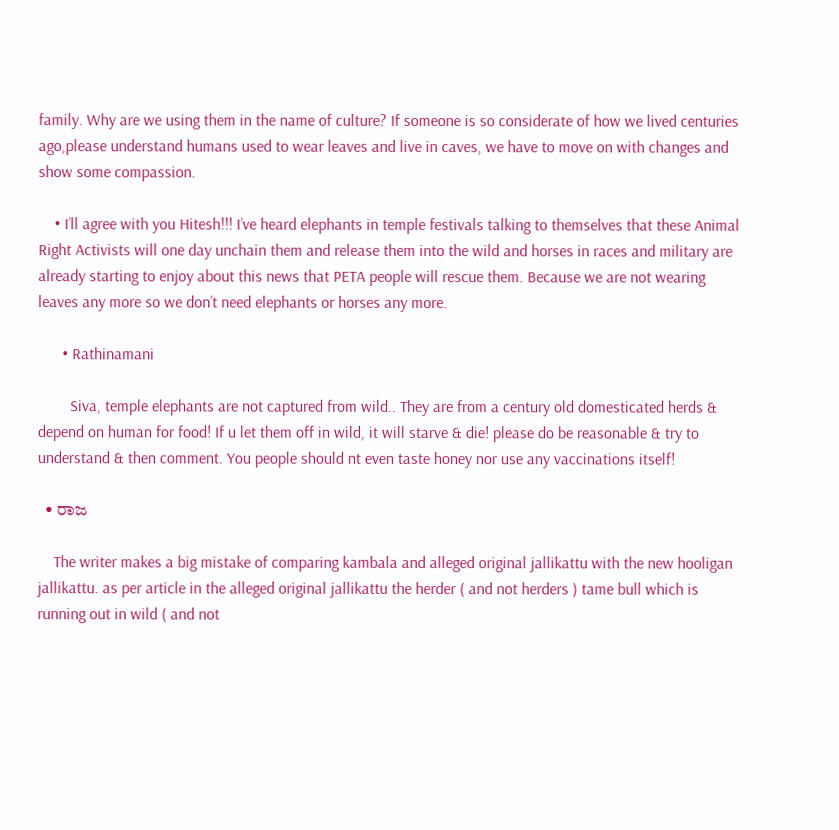family. Why are we using them in the name of culture? If someone is so considerate of how we lived centuries ago,please understand humans used to wear leaves and live in caves, we have to move on with changes and show some compassion.

    • I’ll agree with you Hitesh!!! I’ve heard elephants in temple festivals talking to themselves that these Animal Right Activists will one day unchain them and release them into the wild and horses in races and military are already starting to enjoy about this news that PETA people will rescue them. Because we are not wearing leaves any more so we don’t need elephants or horses any more.

      • Rathinamani

        Siva, temple elephants are not captured from wild.. They are from a century old domesticated herds & depend on human for food! If u let them off in wild, it will starve & die! please do be reasonable & try to understand & then comment. You people should nt even taste honey nor use any vaccinations itself!

  • ರಾಜ

    The writer makes a big mistake of comparing kambala and alleged original jallikattu with the new hooligan jallikattu. as per article in the alleged original jallikattu the herder ( and not herders ) tame bull which is running out in wild ( and not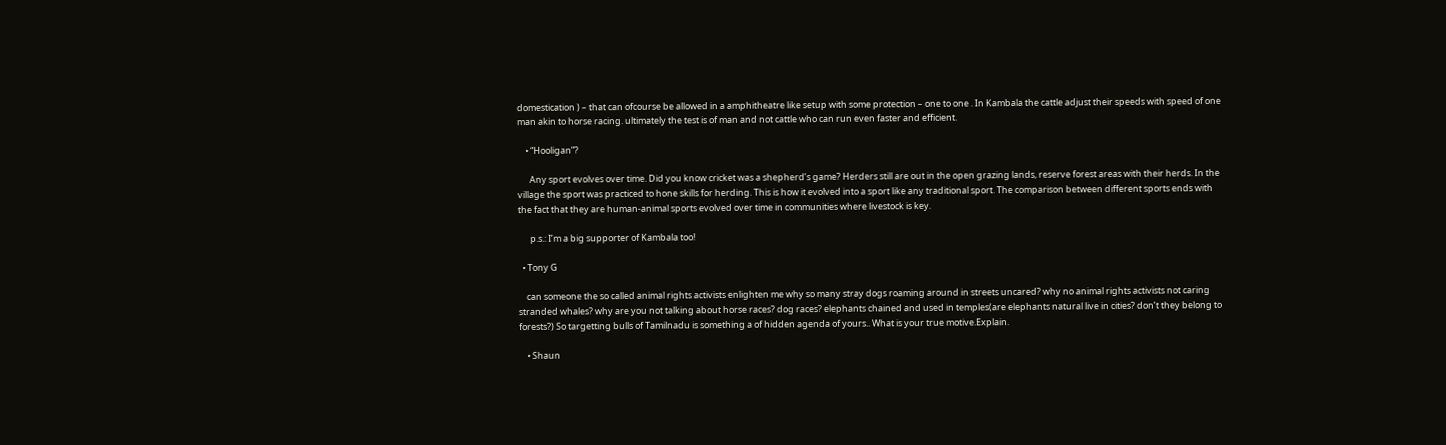domestication ) – that can ofcourse be allowed in a amphitheatre like setup with some protection – one to one . In Kambala the cattle adjust their speeds with speed of one man akin to horse racing. ultimately the test is of man and not cattle who can run even faster and efficient.

    • “Hooligan”?

      Any sport evolves over time. Did you know cricket was a shepherd’s game? Herders still are out in the open grazing lands, reserve forest areas with their herds. In the village the sport was practiced to hone skills for herding. This is how it evolved into a sport like any traditional sport. The comparison between different sports ends with the fact that they are human-animal sports evolved over time in communities where livestock is key.

      p.s.: I’m a big supporter of Kambala too!

  • Tony G

    can someone the so called animal rights activists enlighten me why so many stray dogs roaming around in streets uncared? why no animal rights activists not caring stranded whales? why are you not talking about horse races? dog races? elephants chained and used in temples(are elephants natural live in cities? don’t they belong to forests?) So targetting bulls of Tamilnadu is something a of hidden agenda of yours.. What is your true motive.Explain.

    • Shaun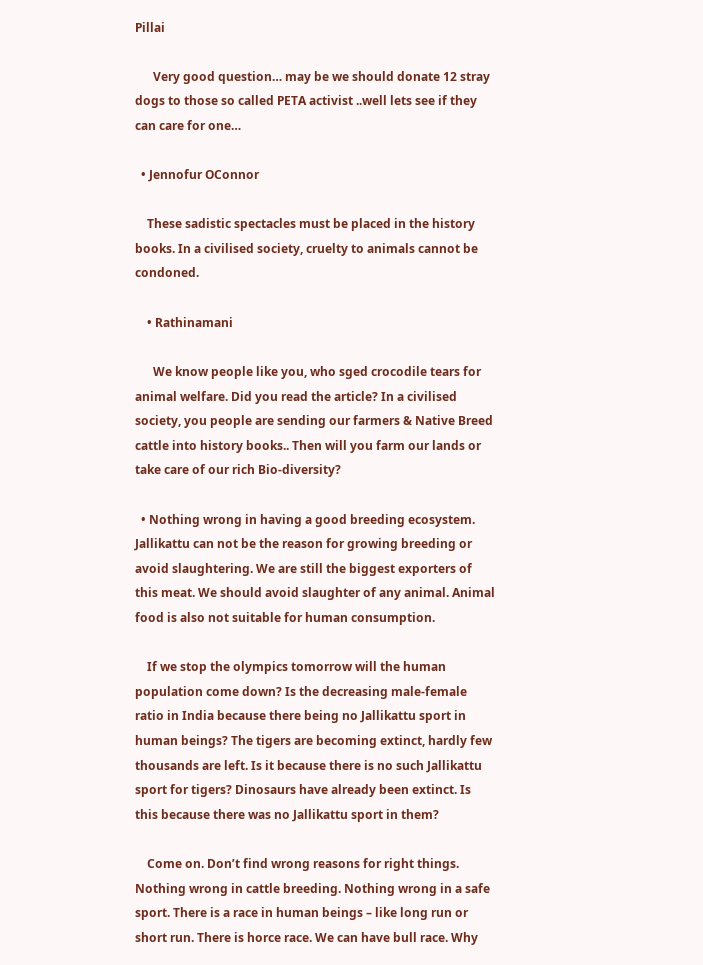Pillai

      Very good question… may be we should donate 12 stray dogs to those so called PETA activist ..well lets see if they can care for one…

  • Jennofur OConnor

    These sadistic spectacles must be placed in the history books. In a civilised society, cruelty to animals cannot be condoned.

    • Rathinamani

      We know people like you, who sged crocodile tears for animal welfare. Did you read the article? In a civilised society, you people are sending our farmers & Native Breed cattle into history books.. Then will you farm our lands or take care of our rich Bio-diversity?

  • Nothing wrong in having a good breeding ecosystem. Jallikattu can not be the reason for growing breeding or avoid slaughtering. We are still the biggest exporters of this meat. We should avoid slaughter of any animal. Animal food is also not suitable for human consumption.

    If we stop the olympics tomorrow will the human population come down? Is the decreasing male-female ratio in India because there being no Jallikattu sport in human beings? The tigers are becoming extinct, hardly few thousands are left. Is it because there is no such Jallikattu sport for tigers? Dinosaurs have already been extinct. Is this because there was no Jallikattu sport in them?

    Come on. Don’t find wrong reasons for right things. Nothing wrong in cattle breeding. Nothing wrong in a safe sport. There is a race in human beings – like long run or short run. There is horce race. We can have bull race. Why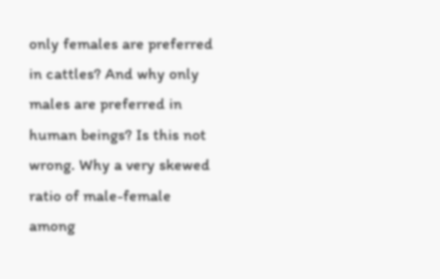only females are preferred in cattles? And why only males are preferred in human beings? Is this not wrong. Why a very skewed ratio of male-female among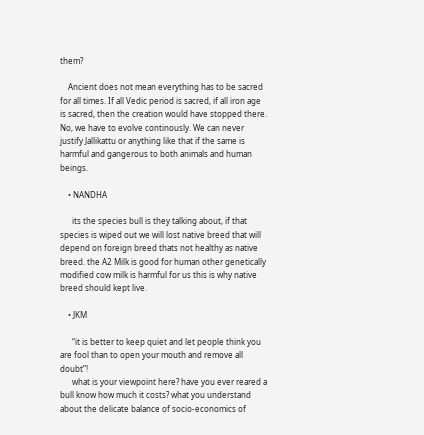them?

    Ancient does not mean everything has to be sacred for all times. If all Vedic period is sacred, if all iron age is sacred, then the creation would have stopped there. No, we have to evolve continously. We can never justify Jallikattu or anything like that if the same is harmful and gangerous to both animals and human beings.

    • NANDHA

      its the species bull is they talking about, if that species is wiped out we will lost native breed that will depend on foreign breed thats not healthy as native breed. the A2 Milk is good for human other genetically modified cow milk is harmful for us this is why native breed should kept live.

    • JKM

      “it is better to keep quiet and let people think you are fool than to open your mouth and remove all doubt”!
      what is your viewpoint here? have you ever reared a bull know how much it costs? what you understand about the delicate balance of socio-economics of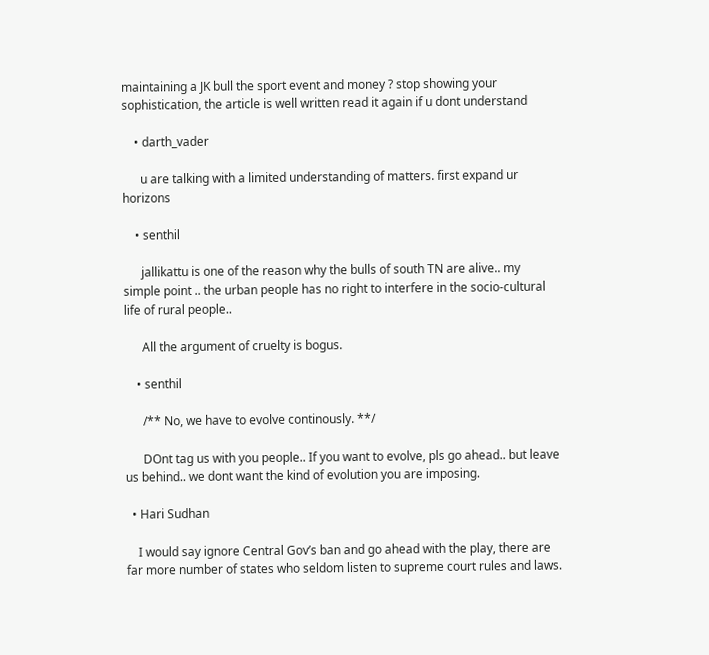maintaining a JK bull the sport event and money ? stop showing your sophistication, the article is well written read it again if u dont understand

    • darth_vader

      u are talking with a limited understanding of matters. first expand ur horizons

    • senthil

      jallikattu is one of the reason why the bulls of south TN are alive.. my simple point .. the urban people has no right to interfere in the socio-cultural life of rural people..

      All the argument of cruelty is bogus.

    • senthil

      /** No, we have to evolve continously. **/

      DOnt tag us with you people.. If you want to evolve, pls go ahead.. but leave us behind.. we dont want the kind of evolution you are imposing.

  • Hari Sudhan

    I would say ignore Central Gov’s ban and go ahead with the play, there are far more number of states who seldom listen to supreme court rules and laws.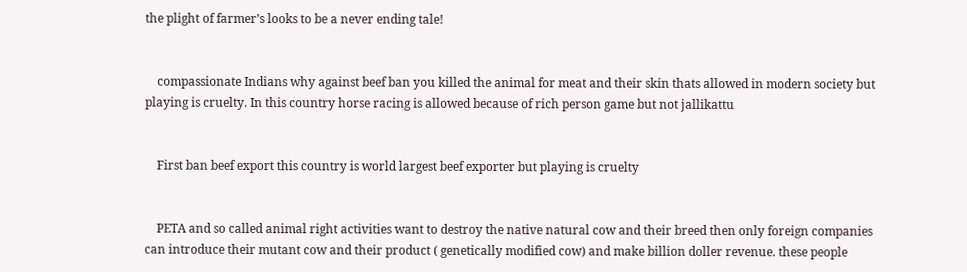the plight of farmer’s looks to be a never ending tale!


    compassionate Indians why against beef ban you killed the animal for meat and their skin thats allowed in modern society but playing is cruelty. In this country horse racing is allowed because of rich person game but not jallikattu


    First ban beef export this country is world largest beef exporter but playing is cruelty


    PETA and so called animal right activities want to destroy the native natural cow and their breed then only foreign companies can introduce their mutant cow and their product ( genetically modified cow) and make billion doller revenue. these people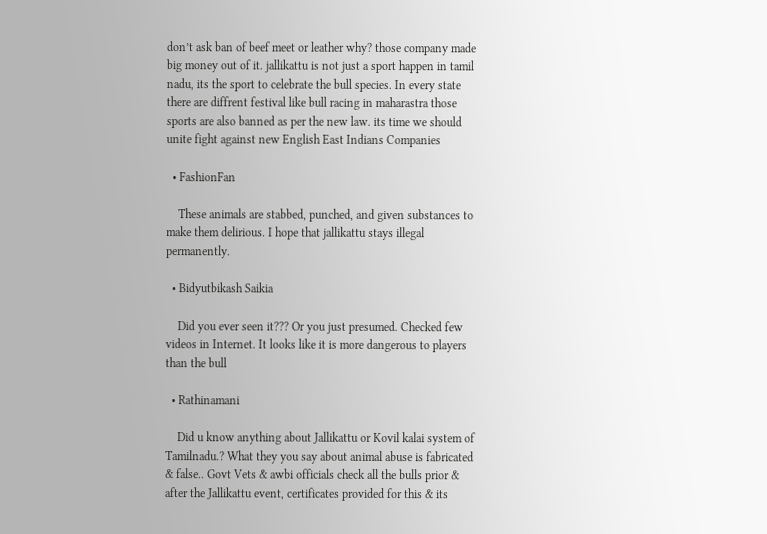don’t ask ban of beef meet or leather why? those company made big money out of it. jallikattu is not just a sport happen in tamil nadu, its the sport to celebrate the bull species. In every state there are diffrent festival like bull racing in maharastra those sports are also banned as per the new law. its time we should unite fight against new English East Indians Companies

  • FashionFan

    These animals are stabbed, punched, and given substances to make them delirious. I hope that jallikattu stays illegal permanently.

  • Bidyutbikash Saikia

    Did you ever seen it??? Or you just presumed. Checked few videos in Internet. It looks like it is more dangerous to players than the bull

  • Rathinamani

    Did u know anything about Jallikattu or Kovil kalai system of Tamilnadu.? What they you say about animal abuse is fabricated & false.. Govt Vets & awbi officials check all the bulls prior & after the Jallikattu event, certificates provided for this & its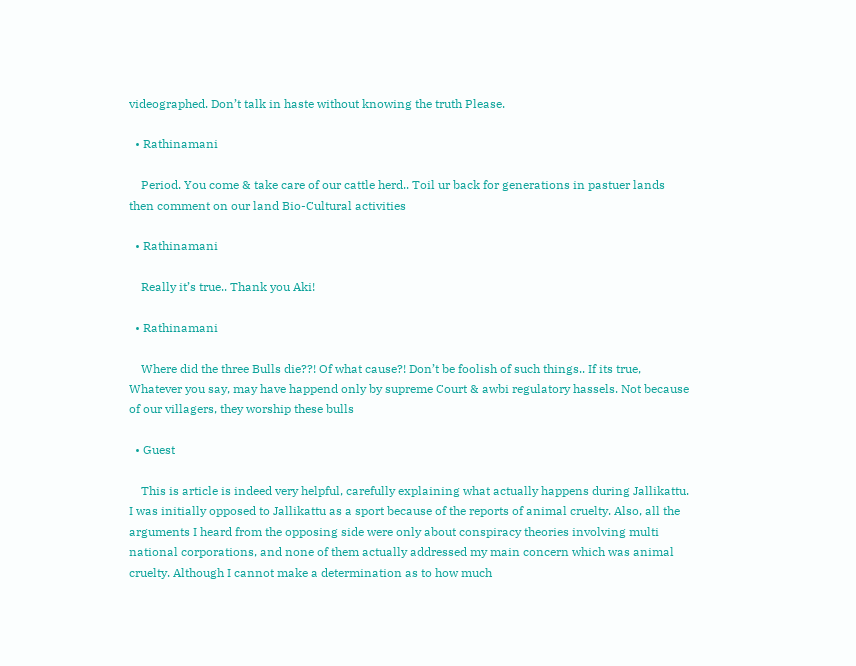videographed. Don’t talk in haste without knowing the truth Please.

  • Rathinamani

    Period. You come & take care of our cattle herd.. Toil ur back for generations in pastuer lands then comment on our land Bio-Cultural activities

  • Rathinamani

    Really it’s true.. Thank you Aki!

  • Rathinamani

    Where did the three Bulls die??! Of what cause?! Don’t be foolish of such things.. If its true, Whatever you say, may have happend only by supreme Court & awbi regulatory hassels. Not because of our villagers, they worship these bulls

  • Guest

    This is article is indeed very helpful, carefully explaining what actually happens during Jallikattu. I was initially opposed to Jallikattu as a sport because of the reports of animal cruelty. Also, all the arguments I heard from the opposing side were only about conspiracy theories involving multi national corporations, and none of them actually addressed my main concern which was animal cruelty. Although I cannot make a determination as to how much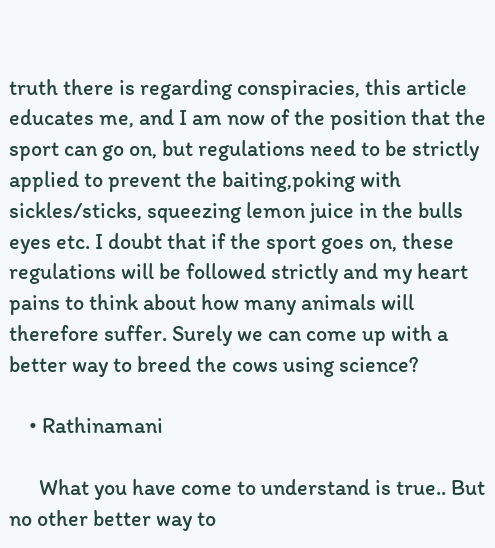truth there is regarding conspiracies, this article educates me, and I am now of the position that the sport can go on, but regulations need to be strictly applied to prevent the baiting,poking with sickles/sticks, squeezing lemon juice in the bulls eyes etc. I doubt that if the sport goes on, these regulations will be followed strictly and my heart pains to think about how many animals will therefore suffer. Surely we can come up with a better way to breed the cows using science?

    • Rathinamani

      What you have come to understand is true.. But no other better way to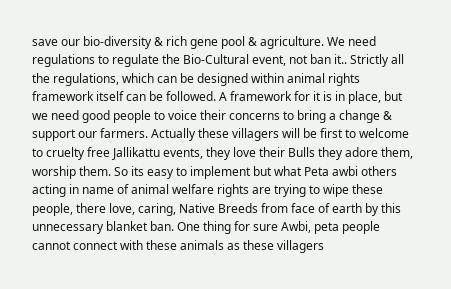save our bio-diversity & rich gene pool & agriculture. We need regulations to regulate the Bio-Cultural event, not ban it.. Strictly all the regulations, which can be designed within animal rights framework itself can be followed. A framework for it is in place, but we need good people to voice their concerns to bring a change & support our farmers. Actually these villagers will be first to welcome to cruelty free Jallikattu events, they love their Bulls they adore them, worship them. So its easy to implement but what Peta awbi others acting in name of animal welfare rights are trying to wipe these people, there love, caring, Native Breeds from face of earth by this unnecessary blanket ban. One thing for sure Awbi, peta people cannot connect with these animals as these villagers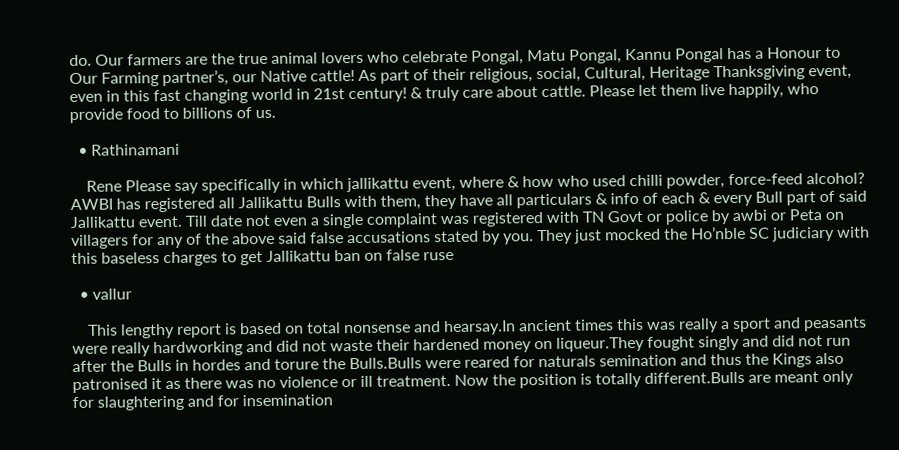do. Our farmers are the true animal lovers who celebrate Pongal, Matu Pongal, Kannu Pongal has a Honour to Our Farming partner’s, our Native cattle! As part of their religious, social, Cultural, Heritage Thanksgiving event, even in this fast changing world in 21st century! & truly care about cattle. Please let them live happily, who provide food to billions of us.

  • Rathinamani

    Rene Please say specifically in which jallikattu event, where & how who used chilli powder, force-feed alcohol? AWBI has registered all Jallikattu Bulls with them, they have all particulars & info of each & every Bull part of said Jallikattu event. Till date not even a single complaint was registered with TN Govt or police by awbi or Peta on villagers for any of the above said false accusations stated by you. They just mocked the Ho’nble SC judiciary with this baseless charges to get Jallikattu ban on false ruse

  • vallur

    This lengthy report is based on total nonsense and hearsay.In ancient times this was really a sport and peasants were really hardworking and did not waste their hardened money on liqueur.They fought singly and did not run after the Bulls in hordes and torure the Bulls.Bulls were reared for naturals semination and thus the Kings also patronised it as there was no violence or ill treatment. Now the position is totally different.Bulls are meant only for slaughtering and for insemination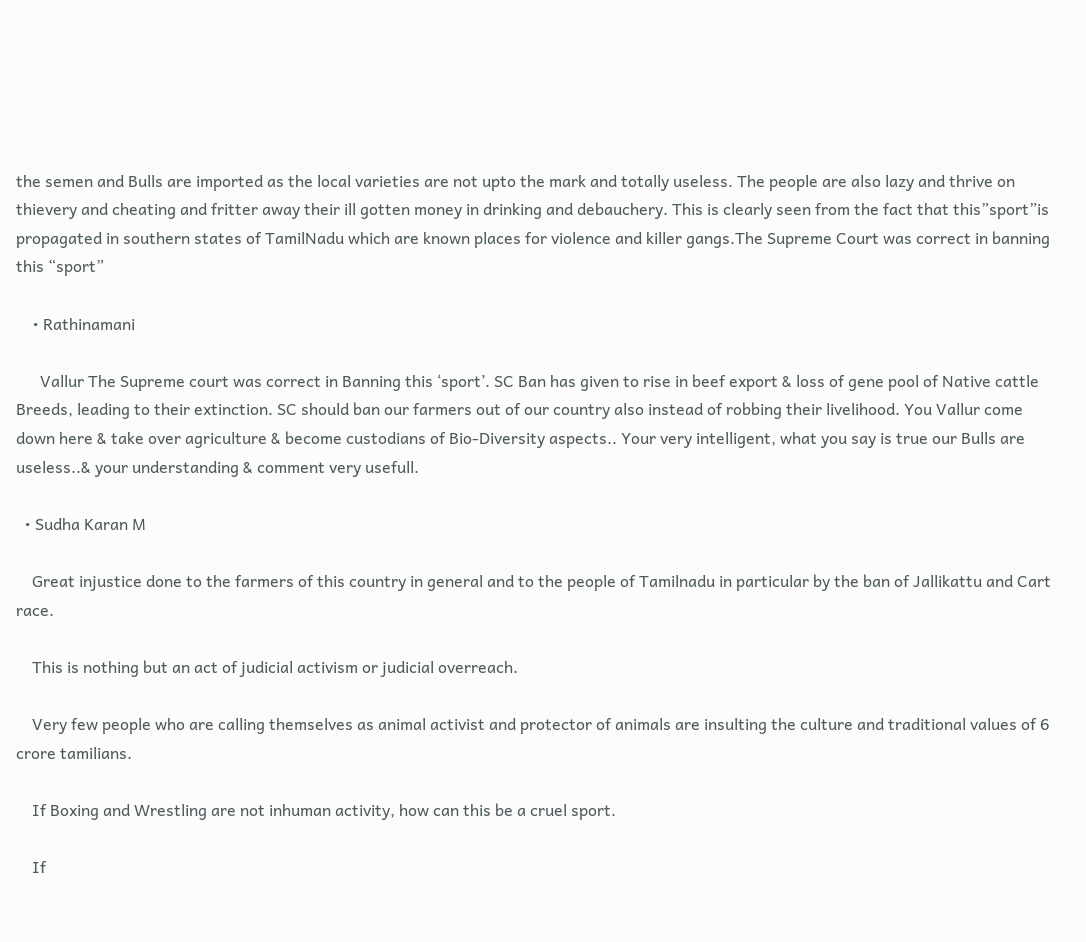the semen and Bulls are imported as the local varieties are not upto the mark and totally useless. The people are also lazy and thrive on thievery and cheating and fritter away their ill gotten money in drinking and debauchery. This is clearly seen from the fact that this”sport”is propagated in southern states of TamilNadu which are known places for violence and killer gangs.The Supreme Court was correct in banning this “sport”

    • Rathinamani

      Vallur The Supreme court was correct in Banning this ‘sport’. SC Ban has given to rise in beef export & loss of gene pool of Native cattle Breeds, leading to their extinction. SC should ban our farmers out of our country also instead of robbing their livelihood. You Vallur come down here & take over agriculture & become custodians of Bio-Diversity aspects.. Your very intelligent, what you say is true our Bulls are useless..& your understanding & comment very usefull.

  • Sudha Karan M

    Great injustice done to the farmers of this country in general and to the people of Tamilnadu in particular by the ban of Jallikattu and Cart race.

    This is nothing but an act of judicial activism or judicial overreach.

    Very few people who are calling themselves as animal activist and protector of animals are insulting the culture and traditional values of 6 crore tamilians.

    If Boxing and Wrestling are not inhuman activity, how can this be a cruel sport.

    If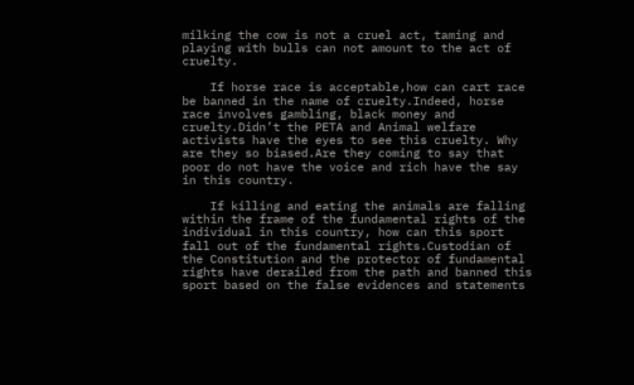milking the cow is not a cruel act, taming and playing with bulls can not amount to the act of cruelty.

    If horse race is acceptable,how can cart race be banned in the name of cruelty.Indeed, horse race involves gambling, black money and cruelty.Didn’t the PETA and Animal welfare activists have the eyes to see this cruelty. Why are they so biased.Are they coming to say that poor do not have the voice and rich have the say in this country.

    If killing and eating the animals are falling within the frame of the fundamental rights of the individual in this country, how can this sport fall out of the fundamental rights.Custodian of the Constitution and the protector of fundamental rights have derailed from the path and banned this sport based on the false evidences and statements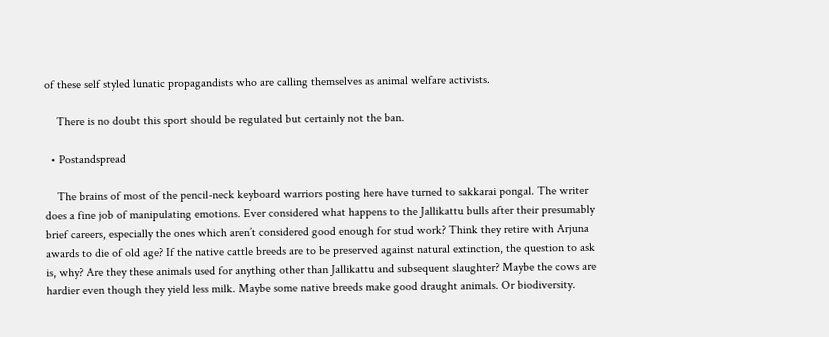of these self styled lunatic propagandists who are calling themselves as animal welfare activists.

    There is no doubt this sport should be regulated but certainly not the ban.

  • Postandspread

    The brains of most of the pencil-neck keyboard warriors posting here have turned to sakkarai pongal. The writer does a fine job of manipulating emotions. Ever considered what happens to the Jallikattu bulls after their presumably brief careers, especially the ones which aren’t considered good enough for stud work? Think they retire with Arjuna awards to die of old age? If the native cattle breeds are to be preserved against natural extinction, the question to ask is, why? Are they these animals used for anything other than Jallikattu and subsequent slaughter? Maybe the cows are hardier even though they yield less milk. Maybe some native breeds make good draught animals. Or biodiversity.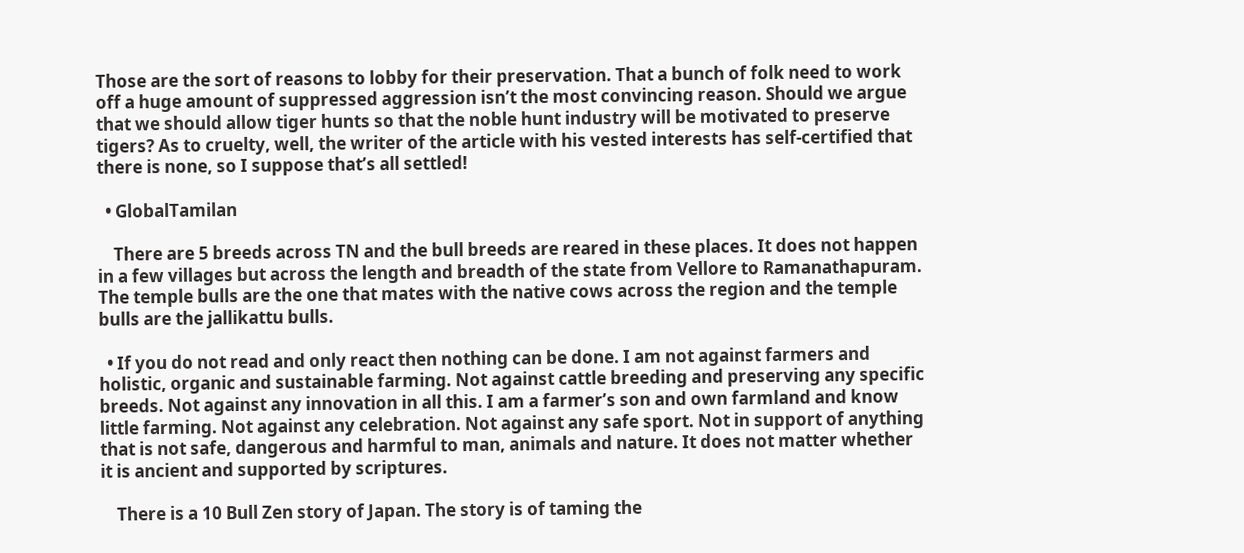Those are the sort of reasons to lobby for their preservation. That a bunch of folk need to work off a huge amount of suppressed aggression isn’t the most convincing reason. Should we argue that we should allow tiger hunts so that the noble hunt industry will be motivated to preserve tigers? As to cruelty, well, the writer of the article with his vested interests has self-certified that there is none, so I suppose that’s all settled!

  • GlobalTamilan

    There are 5 breeds across TN and the bull breeds are reared in these places. It does not happen in a few villages but across the length and breadth of the state from Vellore to Ramanathapuram. The temple bulls are the one that mates with the native cows across the region and the temple bulls are the jallikattu bulls.

  • If you do not read and only react then nothing can be done. I am not against farmers and holistic, organic and sustainable farming. Not against cattle breeding and preserving any specific breeds. Not against any innovation in all this. I am a farmer’s son and own farmland and know little farming. Not against any celebration. Not against any safe sport. Not in support of anything that is not safe, dangerous and harmful to man, animals and nature. It does not matter whether it is ancient and supported by scriptures.

    There is a 10 Bull Zen story of Japan. The story is of taming the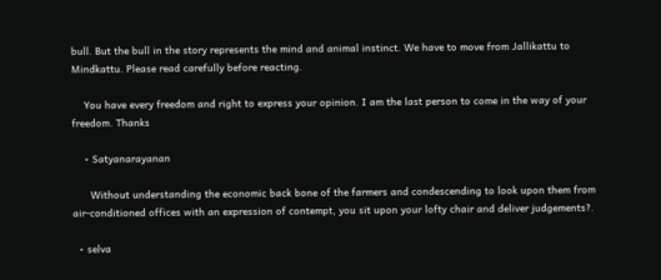bull. But the bull in the story represents the mind and animal instinct. We have to move from Jallikattu to Mindkattu. Please read carefully before reacting.

    You have every freedom and right to express your opinion. I am the last person to come in the way of your freedom. Thanks

    • Satyanarayanan

      Without understanding the economic back bone of the farmers and condescending to look upon them from air-conditioned offices with an expression of contempt, you sit upon your lofty chair and deliver judgements?.

  • selva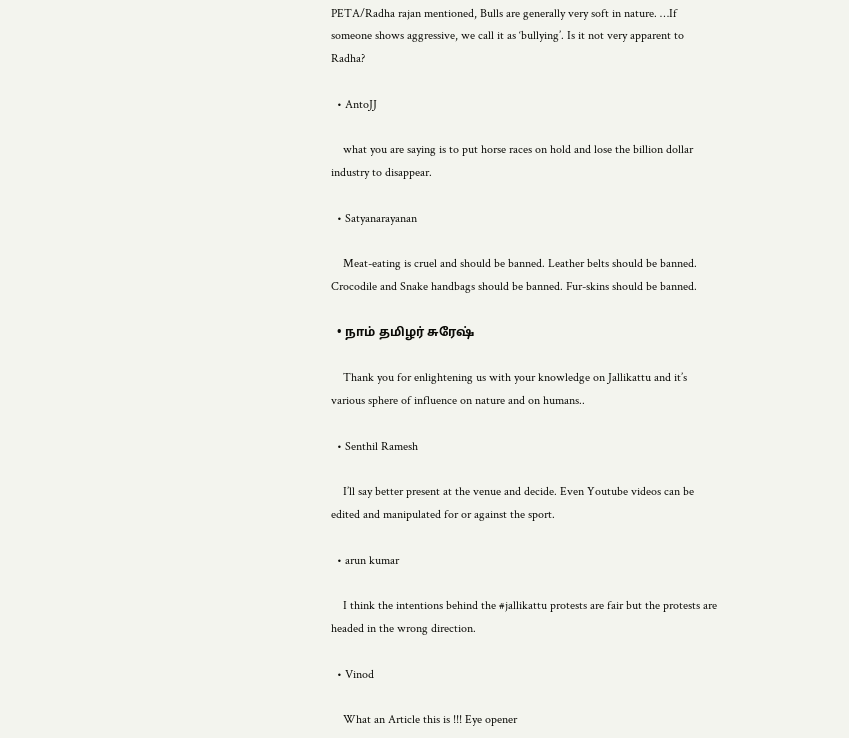PETA/Radha rajan mentioned, Bulls are generally very soft in nature. …If someone shows aggressive, we call it as ‘bullying’. Is it not very apparent to Radha?

  • AntoJJ

    what you are saying is to put horse races on hold and lose the billion dollar industry to disappear.

  • Satyanarayanan

    Meat-eating is cruel and should be banned. Leather belts should be banned. Crocodile and Snake handbags should be banned. Fur-skins should be banned.

  • நாம் தமிழர் சுரேஷ்

    Thank you for enlightening us with your knowledge on Jallikattu and it’s various sphere of influence on nature and on humans..

  • Senthil Ramesh

    I’ll say better present at the venue and decide. Even Youtube videos can be edited and manipulated for or against the sport.

  • arun kumar

    I think the intentions behind the #jallikattu protests are fair but the protests are headed in the wrong direction.

  • Vinod

    What an Article this is !!! Eye opener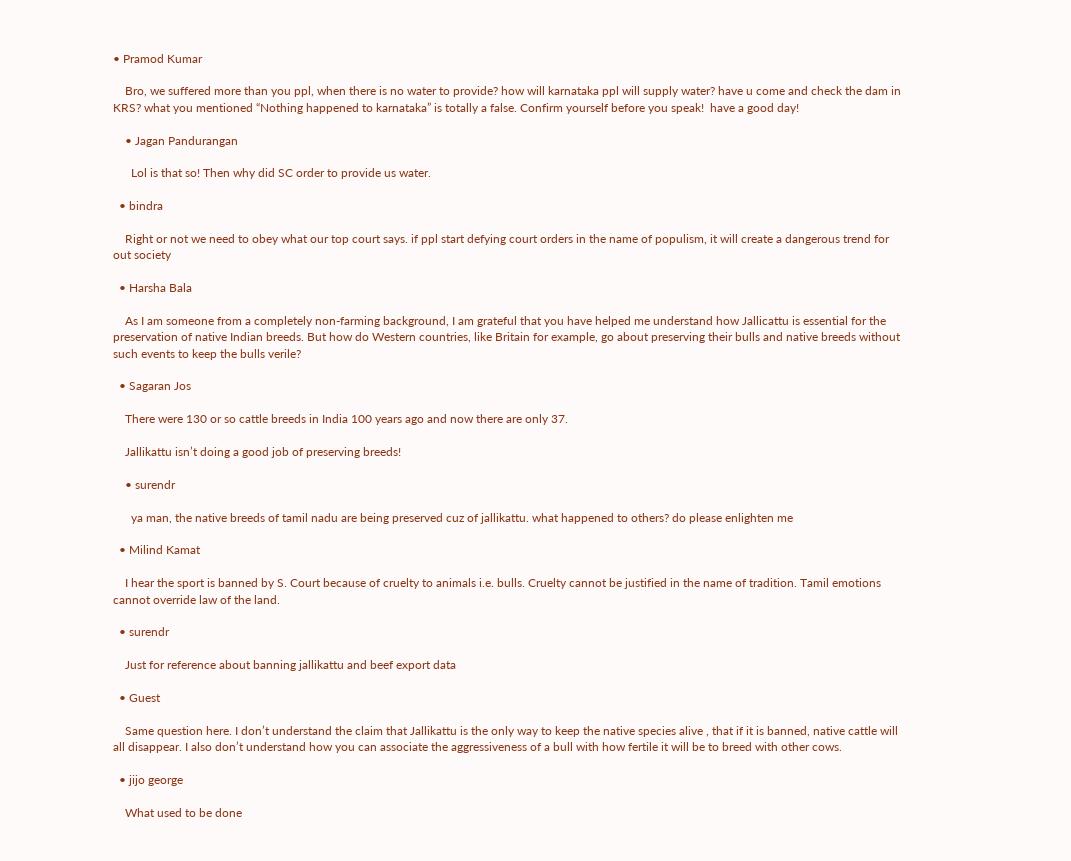• Pramod Kumar

    Bro, we suffered more than you ppl, when there is no water to provide? how will karnataka ppl will supply water? have u come and check the dam in KRS? what you mentioned “Nothing happened to karnataka” is totally a false. Confirm yourself before you speak!  have a good day!

    • Jagan Pandurangan

      Lol is that so! Then why did SC order to provide us water.

  • bindra

    Right or not we need to obey what our top court says. if ppl start defying court orders in the name of populism, it will create a dangerous trend for out society

  • Harsha Bala

    As I am someone from a completely non-farming background, I am grateful that you have helped me understand how Jallicattu is essential for the preservation of native Indian breeds. But how do Western countries, like Britain for example, go about preserving their bulls and native breeds without such events to keep the bulls verile?

  • Sagaran Jos

    There were 130 or so cattle breeds in India 100 years ago and now there are only 37.

    Jallikattu isn’t doing a good job of preserving breeds!

    • surendr

      ya man, the native breeds of tamil nadu are being preserved cuz of jallikattu. what happened to others? do please enlighten me

  • Milind Kamat

    I hear the sport is banned by S. Court because of cruelty to animals i.e. bulls. Cruelty cannot be justified in the name of tradition. Tamil emotions cannot override law of the land.

  • surendr

    Just for reference about banning jallikattu and beef export data

  • Guest

    Same question here. I don’t understand the claim that Jallikattu is the only way to keep the native species alive , that if it is banned, native cattle will all disappear. I also don’t understand how you can associate the aggressiveness of a bull with how fertile it will be to breed with other cows.

  • jijo george

    What used to be done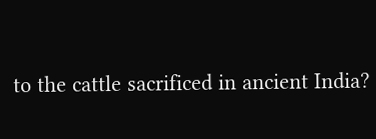to the cattle sacrificed in ancient India?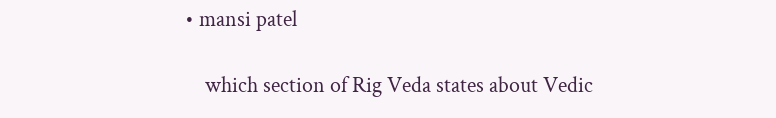• mansi patel

    which section of Rig Veda states about Vedic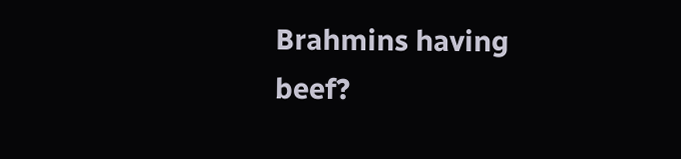Brahmins having beef?